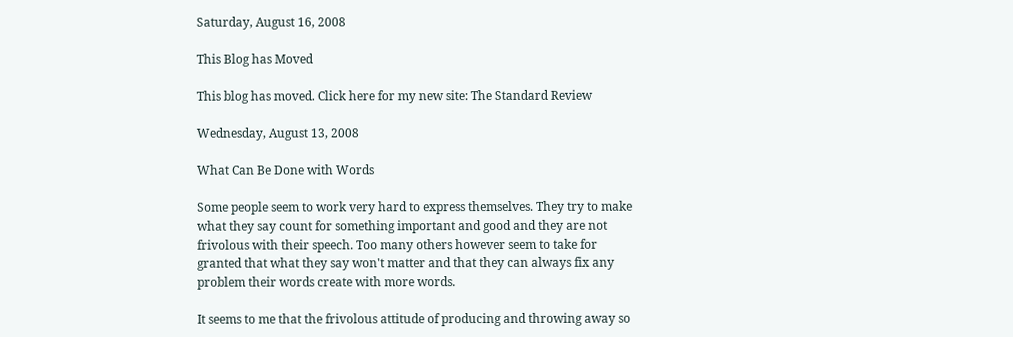Saturday, August 16, 2008

This Blog has Moved

This blog has moved. Click here for my new site: The Standard Review

Wednesday, August 13, 2008

What Can Be Done with Words

Some people seem to work very hard to express themselves. They try to make what they say count for something important and good and they are not frivolous with their speech. Too many others however seem to take for granted that what they say won't matter and that they can always fix any problem their words create with more words.

It seems to me that the frivolous attitude of producing and throwing away so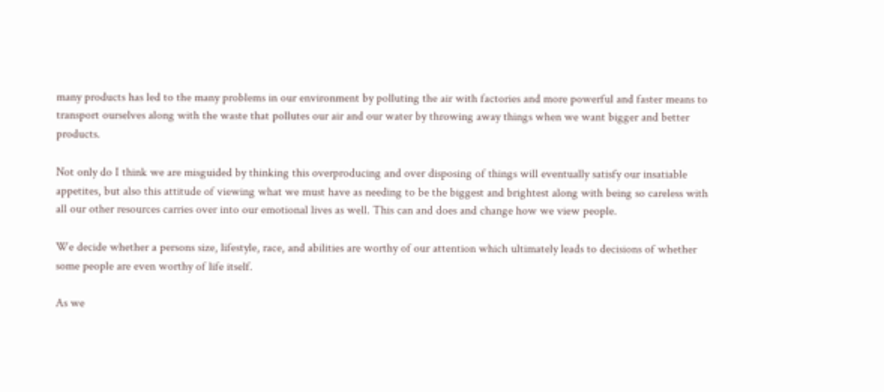many products has led to the many problems in our environment by polluting the air with factories and more powerful and faster means to transport ourselves along with the waste that pollutes our air and our water by throwing away things when we want bigger and better products.

Not only do I think we are misguided by thinking this overproducing and over disposing of things will eventually satisfy our insatiable appetites, but also this attitude of viewing what we must have as needing to be the biggest and brightest along with being so careless with all our other resources carries over into our emotional lives as well. This can and does and change how we view people.

We decide whether a persons size, lifestyle, race, and abilities are worthy of our attention which ultimately leads to decisions of whether some people are even worthy of life itself.

As we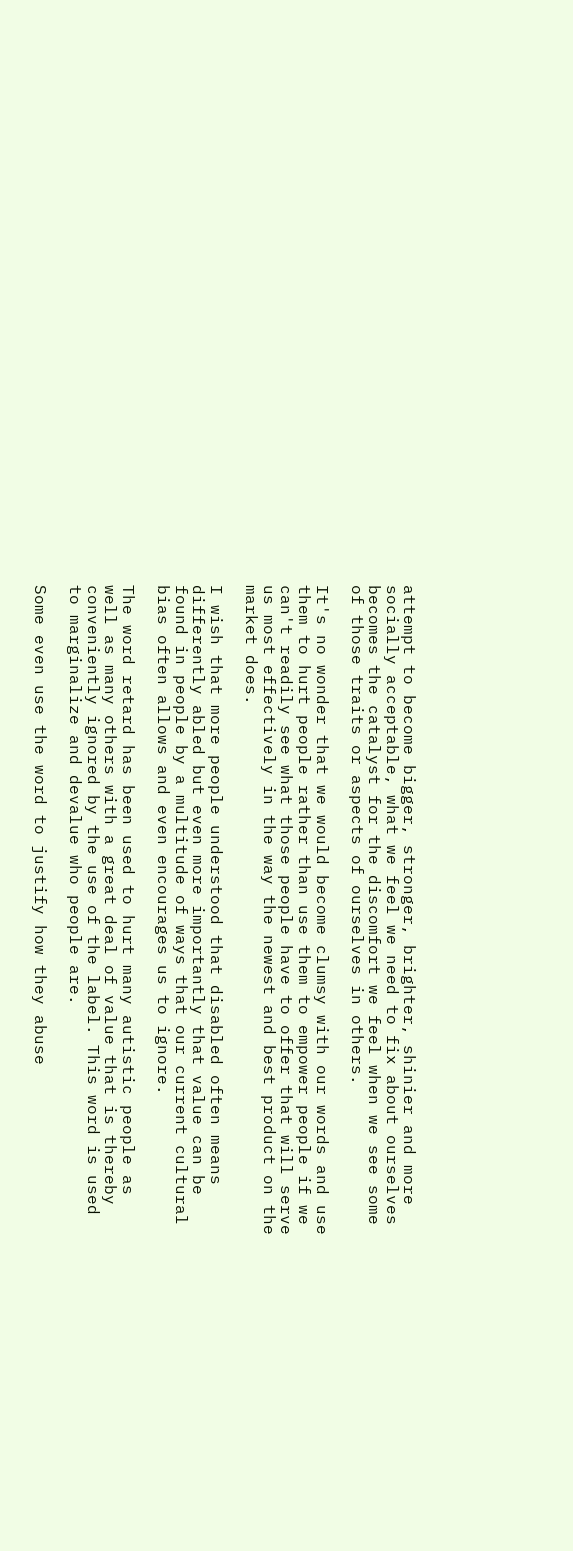attempt to become bigger, stronger, brighter, shinier and more socially acceptable, what we feel we need to fix about ourselves becomes the catalyst for the discomfort we feel when we see some of those traits or aspects of ourselves in others.

It's no wonder that we would become clumsy with our words and use them to hurt people rather than use them to empower people if we can't readily see what those people have to offer that will serve us most effectively in the way the newest and best product on the market does.

I wish that more people understood that disabled often means differently abled but even more importantly that value can be found in people by a multitude of ways that our current cultural bias often allows and even encourages us to ignore.

The word retard has been used to hurt many autistic people as well as many others with a great deal of value that is thereby conveniently ignored by the use of the label. This word is used to marginalize and devalue who people are.

Some even use the word to justify how they abuse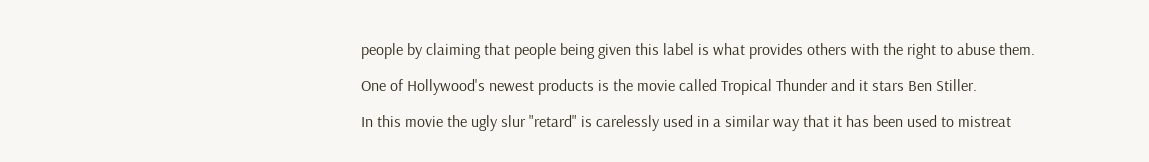people by claiming that people being given this label is what provides others with the right to abuse them.

One of Hollywood's newest products is the movie called Tropical Thunder and it stars Ben Stiller.

In this movie the ugly slur "retard" is carelessly used in a similar way that it has been used to mistreat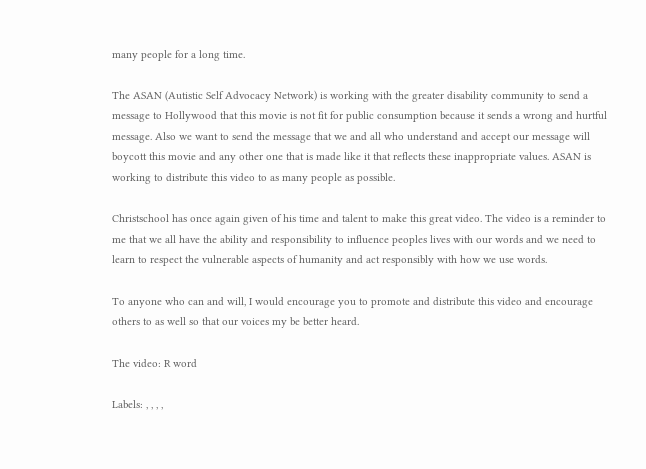many people for a long time.

The ASAN (Autistic Self Advocacy Network) is working with the greater disability community to send a message to Hollywood that this movie is not fit for public consumption because it sends a wrong and hurtful message. Also we want to send the message that we and all who understand and accept our message will boycott this movie and any other one that is made like it that reflects these inappropriate values. ASAN is working to distribute this video to as many people as possible.

Christschool has once again given of his time and talent to make this great video. The video is a reminder to me that we all have the ability and responsibility to influence peoples lives with our words and we need to learn to respect the vulnerable aspects of humanity and act responsibly with how we use words.

To anyone who can and will, I would encourage you to promote and distribute this video and encourage others to as well so that our voices my be better heard.

The video: R word

Labels: , , , ,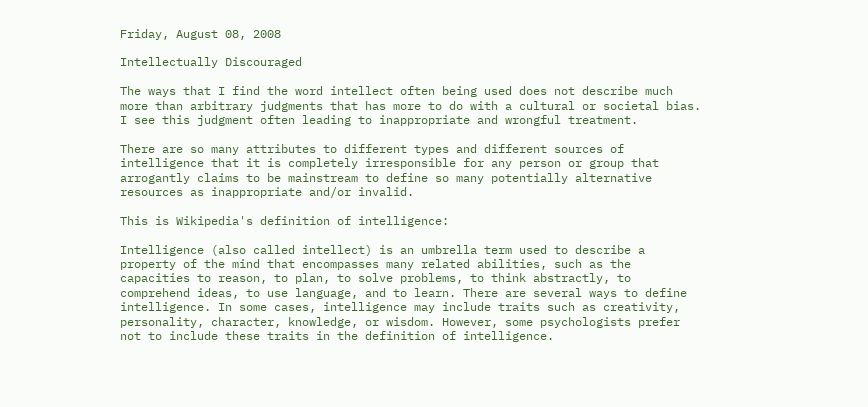Friday, August 08, 2008

Intellectually Discouraged

The ways that I find the word intellect often being used does not describe much more than arbitrary judgments that has more to do with a cultural or societal bias. I see this judgment often leading to inappropriate and wrongful treatment.

There are so many attributes to different types and different sources of intelligence that it is completely irresponsible for any person or group that arrogantly claims to be mainstream to define so many potentially alternative resources as inappropriate and/or invalid.

This is Wikipedia's definition of intelligence:

Intelligence (also called intellect) is an umbrella term used to describe a property of the mind that encompasses many related abilities, such as the capacities to reason, to plan, to solve problems, to think abstractly, to comprehend ideas, to use language, and to learn. There are several ways to define intelligence. In some cases, intelligence may include traits such as creativity, personality, character, knowledge, or wisdom. However, some psychologists prefer not to include these traits in the definition of intelligence.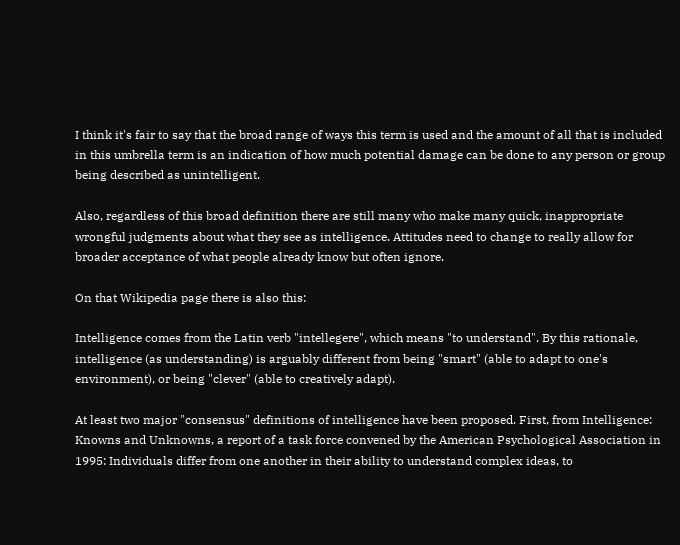I think it's fair to say that the broad range of ways this term is used and the amount of all that is included in this umbrella term is an indication of how much potential damage can be done to any person or group being described as unintelligent.

Also, regardless of this broad definition there are still many who make many quick, inappropriate wrongful judgments about what they see as intelligence. Attitudes need to change to really allow for broader acceptance of what people already know but often ignore.

On that Wikipedia page there is also this:

Intelligence comes from the Latin verb "intellegere", which means "to understand". By this rationale, intelligence (as understanding) is arguably different from being "smart" (able to adapt to one's environment), or being "clever" (able to creatively adapt).

At least two major "consensus" definitions of intelligence have been proposed. First, from Intelligence: Knowns and Unknowns, a report of a task force convened by the American Psychological Association in 1995: Individuals differ from one another in their ability to understand complex ideas, to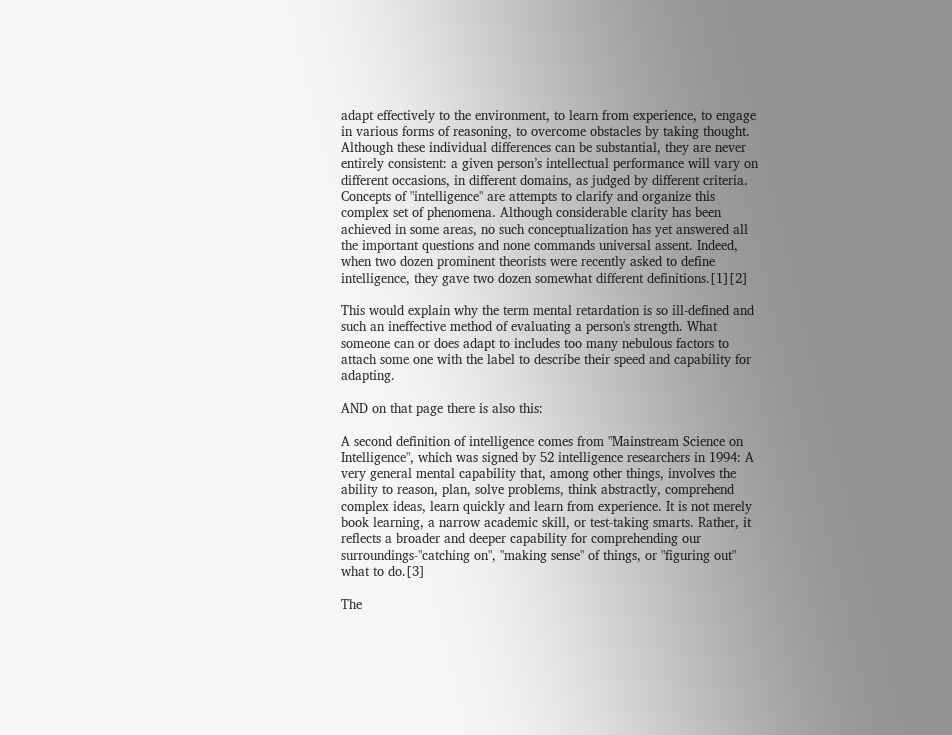adapt effectively to the environment, to learn from experience, to engage in various forms of reasoning, to overcome obstacles by taking thought. Although these individual differences can be substantial, they are never entirely consistent: a given person’s intellectual performance will vary on different occasions, in different domains, as judged by different criteria. Concepts of "intelligence" are attempts to clarify and organize this complex set of phenomena. Although considerable clarity has been achieved in some areas, no such conceptualization has yet answered all the important questions and none commands universal assent. Indeed, when two dozen prominent theorists were recently asked to define intelligence, they gave two dozen somewhat different definitions.[1][2]

This would explain why the term mental retardation is so ill-defined and such an ineffective method of evaluating a person's strength. What someone can or does adapt to includes too many nebulous factors to attach some one with the label to describe their speed and capability for adapting.

AND on that page there is also this:

A second definition of intelligence comes from "Mainstream Science on Intelligence", which was signed by 52 intelligence researchers in 1994: A very general mental capability that, among other things, involves the ability to reason, plan, solve problems, think abstractly, comprehend complex ideas, learn quickly and learn from experience. It is not merely book learning, a narrow academic skill, or test-taking smarts. Rather, it reflects a broader and deeper capability for comprehending our surroundings-"catching on", "making sense" of things, or "figuring out" what to do.[3]

The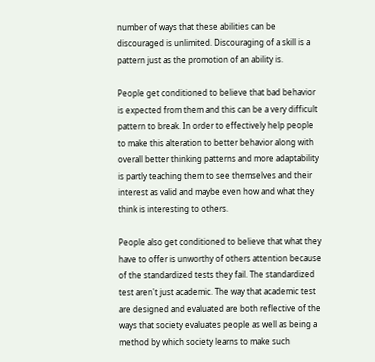number of ways that these abilities can be discouraged is unlimited. Discouraging of a skill is a pattern just as the promotion of an ability is.

People get conditioned to believe that bad behavior is expected from them and this can be a very difficult pattern to break. In order to effectively help people to make this alteration to better behavior along with overall better thinking patterns and more adaptability is partly teaching them to see themselves and their interest as valid and maybe even how and what they think is interesting to others.

People also get conditioned to believe that what they have to offer is unworthy of others attention because of the standardized tests they fail. The standardized test aren't just academic. The way that academic test are designed and evaluated are both reflective of the ways that society evaluates people as well as being a method by which society learns to make such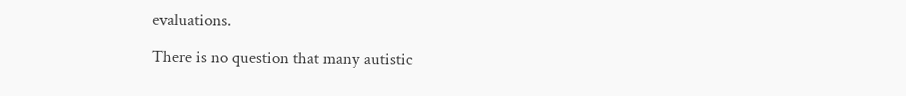evaluations.

There is no question that many autistic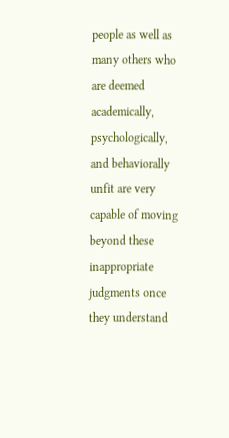people as well as many others who are deemed academically, psychologically, and behaviorally unfit are very capable of moving beyond these inappropriate judgments once they understand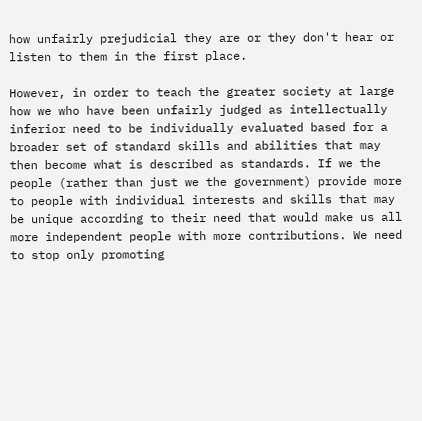how unfairly prejudicial they are or they don't hear or listen to them in the first place.

However, in order to teach the greater society at large how we who have been unfairly judged as intellectually inferior need to be individually evaluated based for a broader set of standard skills and abilities that may then become what is described as standards. If we the people (rather than just we the government) provide more to people with individual interests and skills that may be unique according to their need that would make us all more independent people with more contributions. We need to stop only promoting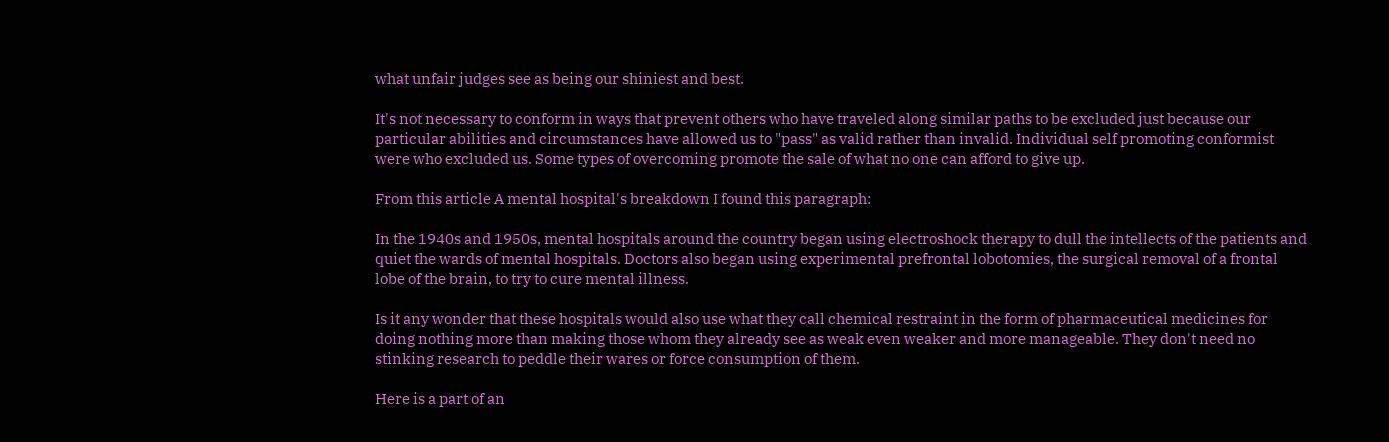what unfair judges see as being our shiniest and best.

It's not necessary to conform in ways that prevent others who have traveled along similar paths to be excluded just because our particular abilities and circumstances have allowed us to "pass" as valid rather than invalid. Individual self promoting conformist were who excluded us. Some types of overcoming promote the sale of what no one can afford to give up.

From this article A mental hospital's breakdown I found this paragraph:

In the 1940s and 1950s, mental hospitals around the country began using electroshock therapy to dull the intellects of the patients and quiet the wards of mental hospitals. Doctors also began using experimental prefrontal lobotomies, the surgical removal of a frontal lobe of the brain, to try to cure mental illness.

Is it any wonder that these hospitals would also use what they call chemical restraint in the form of pharmaceutical medicines for doing nothing more than making those whom they already see as weak even weaker and more manageable. They don't need no stinking research to peddle their wares or force consumption of them.

Here is a part of an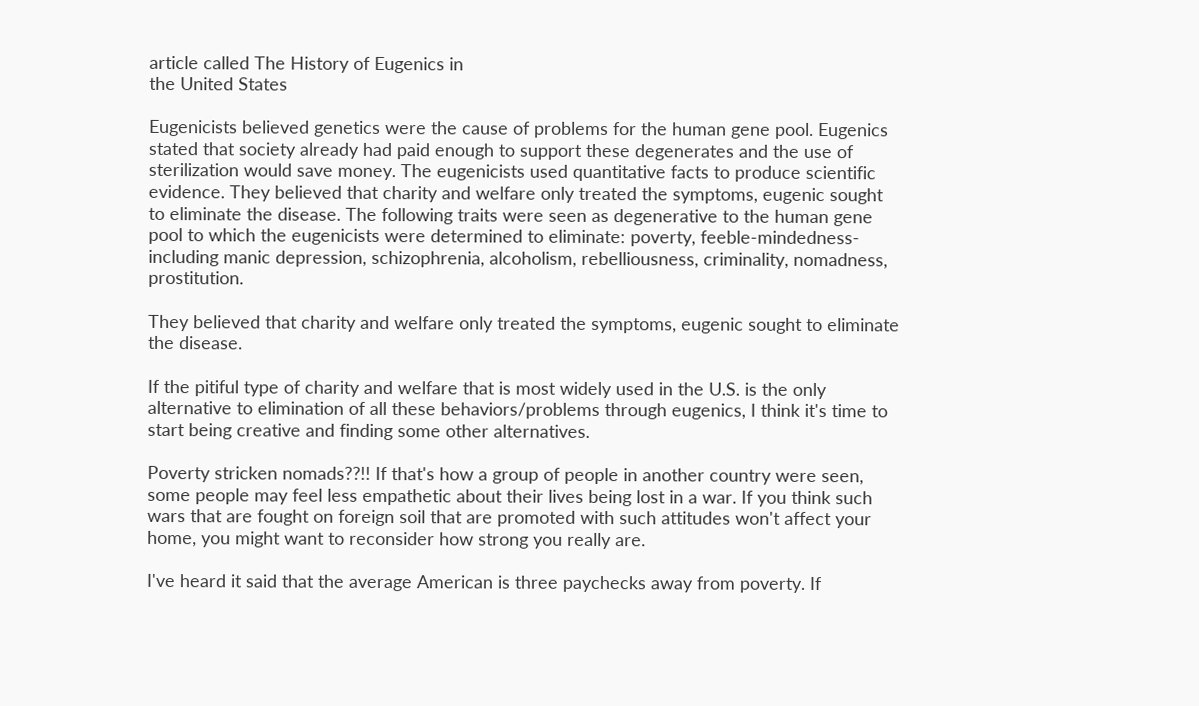article called The History of Eugenics in
the United States

Eugenicists believed genetics were the cause of problems for the human gene pool. Eugenics stated that society already had paid enough to support these degenerates and the use of sterilization would save money. The eugenicists used quantitative facts to produce scientific evidence. They believed that charity and welfare only treated the symptoms, eugenic sought to eliminate the disease. The following traits were seen as degenerative to the human gene pool to which the eugenicists were determined to eliminate: poverty, feeble-mindedness-including manic depression, schizophrenia, alcoholism, rebelliousness, criminality, nomadness, prostitution.

They believed that charity and welfare only treated the symptoms, eugenic sought to eliminate the disease.

If the pitiful type of charity and welfare that is most widely used in the U.S. is the only alternative to elimination of all these behaviors/problems through eugenics, I think it's time to start being creative and finding some other alternatives.

Poverty stricken nomads??!! If that's how a group of people in another country were seen, some people may feel less empathetic about their lives being lost in a war. If you think such wars that are fought on foreign soil that are promoted with such attitudes won't affect your home, you might want to reconsider how strong you really are.

I've heard it said that the average American is three paychecks away from poverty. If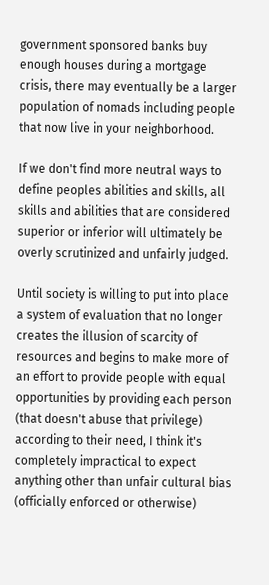government sponsored banks buy enough houses during a mortgage crisis, there may eventually be a larger population of nomads including people that now live in your neighborhood.

If we don't find more neutral ways to define peoples abilities and skills, all skills and abilities that are considered superior or inferior will ultimately be overly scrutinized and unfairly judged.

Until society is willing to put into place a system of evaluation that no longer creates the illusion of scarcity of resources and begins to make more of an effort to provide people with equal opportunities by providing each person (that doesn't abuse that privilege) according to their need, I think it's completely impractical to expect anything other than unfair cultural bias (officially enforced or otherwise)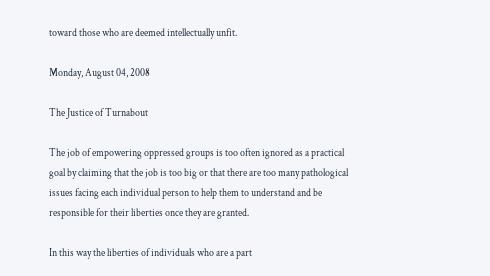toward those who are deemed intellectually unfit.

Monday, August 04, 2008

The Justice of Turnabout

The job of empowering oppressed groups is too often ignored as a practical goal by claiming that the job is too big or that there are too many pathological issues facing each individual person to help them to understand and be responsible for their liberties once they are granted.

In this way the liberties of individuals who are a part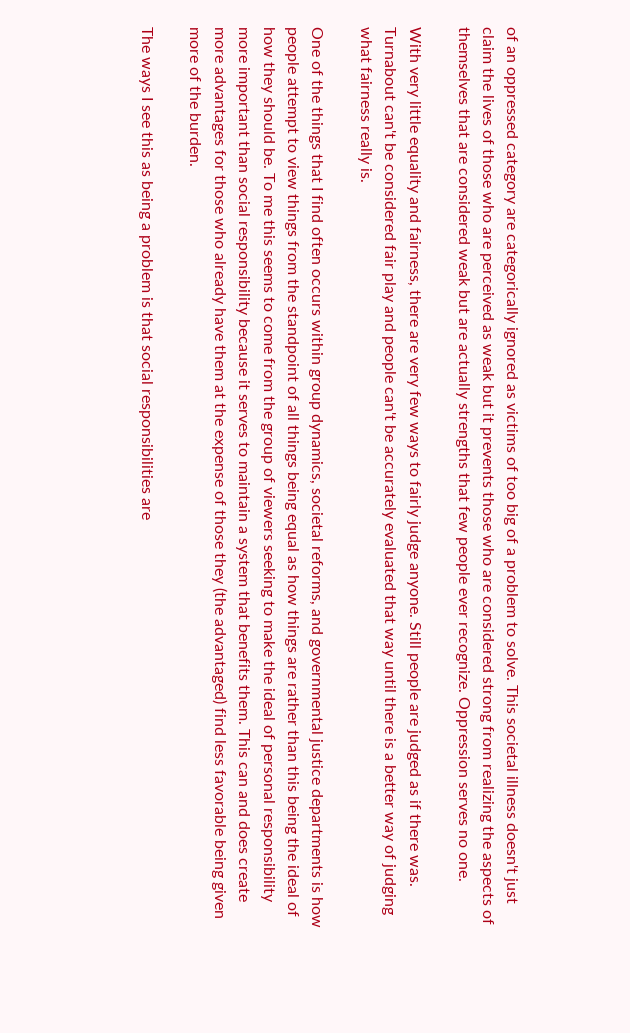of an oppressed category are categorically ignored as victims of too big of a problem to solve. This societal illness doesn't just claim the lives of those who are perceived as weak but it prevents those who are considered strong from realizing the aspects of themselves that are considered weak but are actually strengths that few people ever recognize. Oppression serves no one.

With very little equality and fairness, there are very few ways to fairly judge anyone. Still people are judged as if there was. Turnabout can't be considered fair play and people can't be accurately evaluated that way until there is a better way of judging what fairness really is.

One of the things that I find often occurs within group dynamics, societal reforms, and governmental justice departments is how people attempt to view things from the standpoint of all things being equal as how things are rather than this being the ideal of how they should be. To me this seems to come from the group of viewers seeking to make the ideal of personal responsibility more important than social responsibility because it serves to maintain a system that benefits them. This can and does create more advantages for those who already have them at the expense of those they (the advantaged) find less favorable being given more of the burden.

The ways I see this as being a problem is that social responsibilities are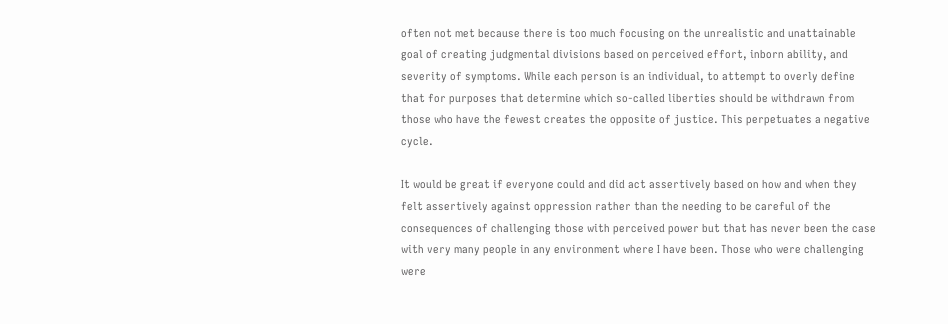often not met because there is too much focusing on the unrealistic and unattainable goal of creating judgmental divisions based on perceived effort, inborn ability, and severity of symptoms. While each person is an individual, to attempt to overly define that for purposes that determine which so-called liberties should be withdrawn from those who have the fewest creates the opposite of justice. This perpetuates a negative cycle.

It would be great if everyone could and did act assertively based on how and when they felt assertively against oppression rather than the needing to be careful of the consequences of challenging those with perceived power but that has never been the case with very many people in any environment where I have been. Those who were challenging were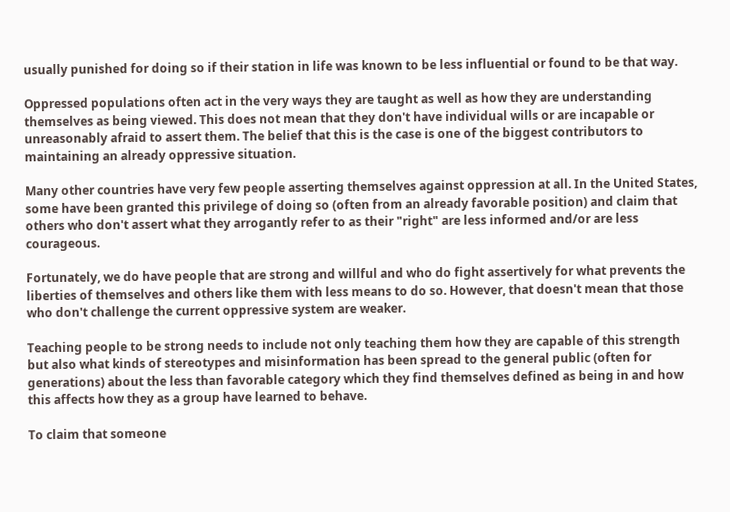usually punished for doing so if their station in life was known to be less influential or found to be that way.

Oppressed populations often act in the very ways they are taught as well as how they are understanding themselves as being viewed. This does not mean that they don't have individual wills or are incapable or unreasonably afraid to assert them. The belief that this is the case is one of the biggest contributors to maintaining an already oppressive situation.

Many other countries have very few people asserting themselves against oppression at all. In the United States, some have been granted this privilege of doing so (often from an already favorable position) and claim that others who don't assert what they arrogantly refer to as their "right" are less informed and/or are less courageous.

Fortunately, we do have people that are strong and willful and who do fight assertively for what prevents the liberties of themselves and others like them with less means to do so. However, that doesn't mean that those who don't challenge the current oppressive system are weaker.

Teaching people to be strong needs to include not only teaching them how they are capable of this strength but also what kinds of stereotypes and misinformation has been spread to the general public (often for generations) about the less than favorable category which they find themselves defined as being in and how this affects how they as a group have learned to behave.

To claim that someone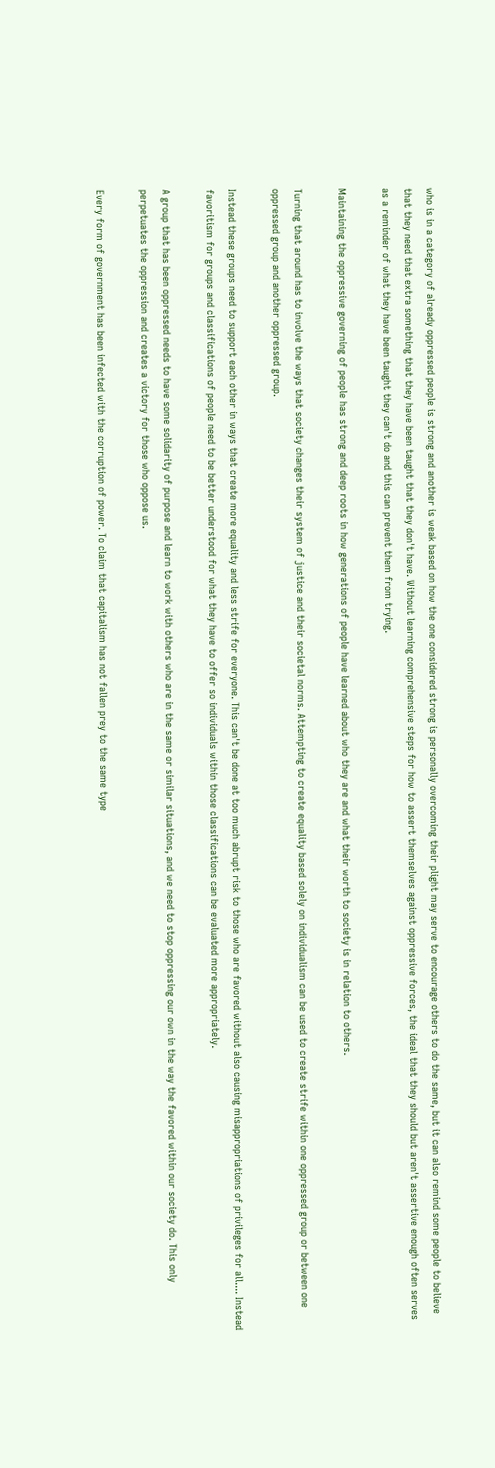who is in a category of already oppressed people is strong and another is weak based on how the one considered strong is personally overcoming their plight may serve to encourage others to do the same, but it can also remind some people to believe that they need that extra something that they have been taught that they don't have. Without learning comprehensive steps for how to assert themselves against oppressive forces, the ideal that they should but aren't assertive enough often serves as a reminder of what they have been taught they can't do and this can prevent them from trying.

Maintaining the oppressive governing of people has strong and deep roots in how generations of people have learned about who they are and what their worth to society is in relation to others.

Turning that around has to involve the ways that society changes their system of justice and their societal norms. Attempting to create equality based solely on individualism can be used to create strife within one oppressed group or between one oppressed group and another oppressed group.

Instead these groups need to support each other in ways that create more equality and less strife for everyone. This can't be done at too much abrupt risk to those who are favored without also causing misappropriations of privileges for all.... Instead favoritism for groups and classifications of people need to be better understood for what they have to offer so individuals within those classifications can be evaluated more appropriately.

A group that has been oppressed needs to have some solidarity of purpose and learn to work with others who are in the same or similar situations, and we need to stop oppressing our own in the way the favored within our society do. This only perpetuates the oppression and creates a victory for those who oppose us.

Every form of government has been infected with the corruption of power. To claim that capitalism has not fallen prey to the same type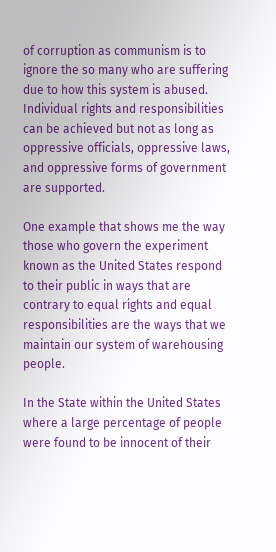of corruption as communism is to ignore the so many who are suffering due to how this system is abused. Individual rights and responsibilities can be achieved but not as long as oppressive officials, oppressive laws, and oppressive forms of government are supported.

One example that shows me the way those who govern the experiment known as the United States respond to their public in ways that are contrary to equal rights and equal responsibilities are the ways that we maintain our system of warehousing people.

In the State within the United States where a large percentage of people were found to be innocent of their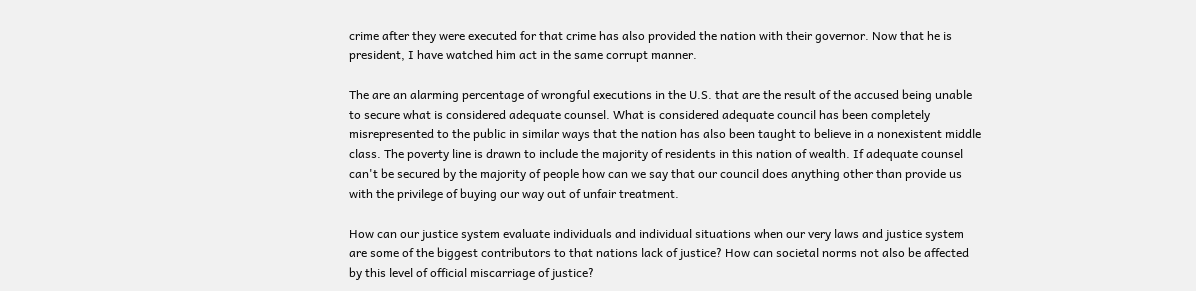crime after they were executed for that crime has also provided the nation with their governor. Now that he is president, I have watched him act in the same corrupt manner.

The are an alarming percentage of wrongful executions in the U.S. that are the result of the accused being unable to secure what is considered adequate counsel. What is considered adequate council has been completely misrepresented to the public in similar ways that the nation has also been taught to believe in a nonexistent middle class. The poverty line is drawn to include the majority of residents in this nation of wealth. If adequate counsel can't be secured by the majority of people how can we say that our council does anything other than provide us with the privilege of buying our way out of unfair treatment.

How can our justice system evaluate individuals and individual situations when our very laws and justice system are some of the biggest contributors to that nations lack of justice? How can societal norms not also be affected by this level of official miscarriage of justice?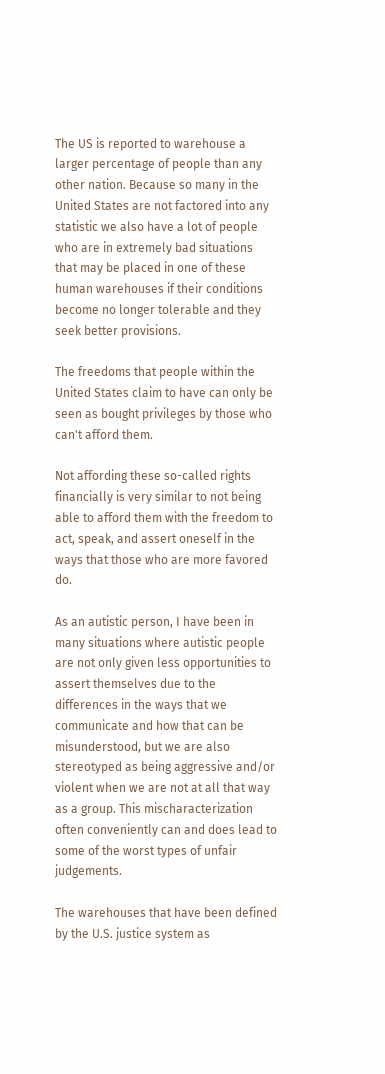The US is reported to warehouse a larger percentage of people than any other nation. Because so many in the United States are not factored into any statistic we also have a lot of people who are in extremely bad situations that may be placed in one of these human warehouses if their conditions become no longer tolerable and they seek better provisions.

The freedoms that people within the United States claim to have can only be seen as bought privileges by those who can't afford them.

Not affording these so-called rights financially is very similar to not being able to afford them with the freedom to act, speak, and assert oneself in the ways that those who are more favored do.

As an autistic person, I have been in many situations where autistic people are not only given less opportunities to assert themselves due to the differences in the ways that we communicate and how that can be misunderstood, but we are also stereotyped as being aggressive and/or violent when we are not at all that way as a group. This mischaracterization often conveniently can and does lead to some of the worst types of unfair judgements.

The warehouses that have been defined by the U.S. justice system as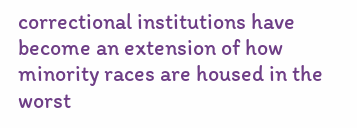correctional institutions have become an extension of how minority races are housed in the worst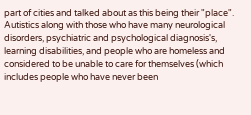part of cities and talked about as this being their "place". Autistics along with those who have many neurological disorders, psychiatric and psychological diagnosis's, learning disabilities, and people who are homeless and considered to be unable to care for themselves (which includes people who have never been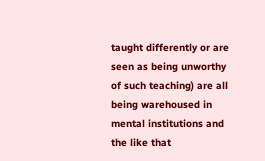taught differently or are seen as being unworthy of such teaching) are all being warehoused in mental institutions and the like that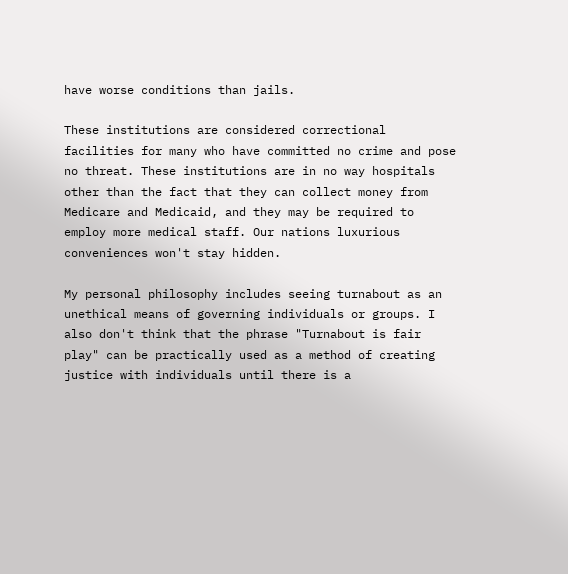have worse conditions than jails.

These institutions are considered correctional facilities for many who have committed no crime and pose no threat. These institutions are in no way hospitals other than the fact that they can collect money from Medicare and Medicaid, and they may be required to employ more medical staff. Our nations luxurious conveniences won't stay hidden.

My personal philosophy includes seeing turnabout as an unethical means of governing individuals or groups. I also don't think that the phrase "Turnabout is fair play" can be practically used as a method of creating justice with individuals until there is a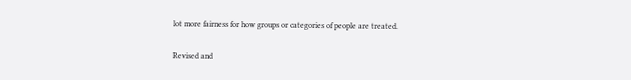lot more fairness for how groups or categories of people are treated.

Revised and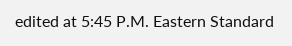edited at 5:45 P.M. Eastern Standard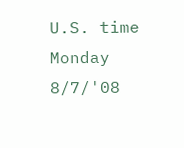U.S. time Monday 8/7/'08